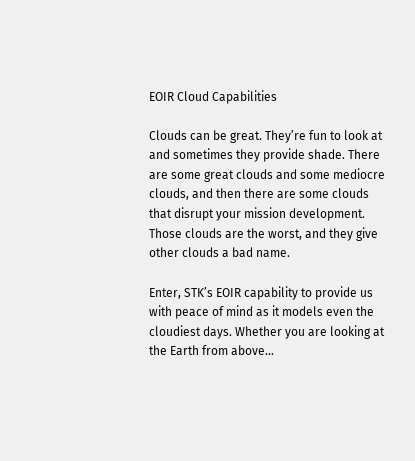EOIR Cloud Capabilities

Clouds can be great. They’re fun to look at and sometimes they provide shade. There are some great clouds and some mediocre clouds, and then there are some clouds that disrupt your mission development. Those clouds are the worst, and they give other clouds a bad name.

Enter, STK’s EOIR capability to provide us with peace of mind as it models even the cloudiest days. Whether you are looking at the Earth from above...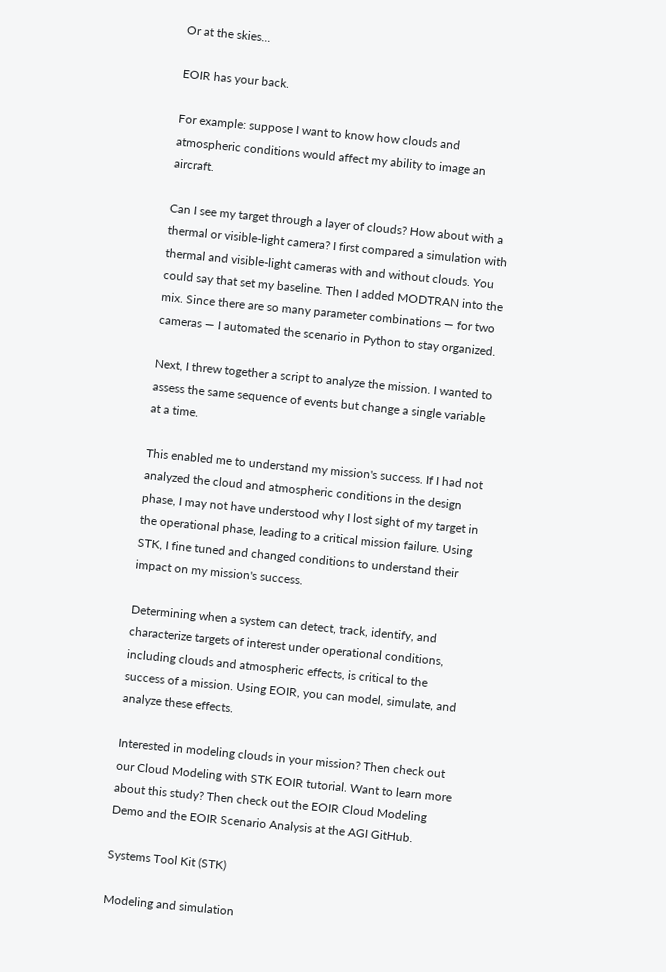Or at the skies...

EOIR has your back.

For example: suppose I want to know how clouds and atmospheric conditions would affect my ability to image an aircraft.

Can I see my target through a layer of clouds? How about with a thermal or visible-light camera? I first compared a simulation with thermal and visible-light cameras with and without clouds. You could say that set my baseline. Then I added MODTRAN into the mix. Since there are so many parameter combinations — for two cameras — I automated the scenario in Python to stay organized.

Next, I threw together a script to analyze the mission. I wanted to assess the same sequence of events but change a single variable at a time.

This enabled me to understand my mission's success. If I had not analyzed the cloud and atmospheric conditions in the design phase, I may not have understood why I lost sight of my target in the operational phase, leading to a critical mission failure. Using STK, I fine tuned and changed conditions to understand their impact on my mission's success.

Determining when a system can detect, track, identify, and characterize targets of interest under operational conditions, including clouds and atmospheric effects, is critical to the success of a mission. Using EOIR, you can model, simulate, and analyze these effects.

Interested in modeling clouds in your mission? Then check out our Cloud Modeling with STK EOIR tutorial. Want to learn more about this study? Then check out the EOIR Cloud Modeling Demo and the EOIR Scenario Analysis at the AGI GitHub.

Systems Tool Kit (STK)

Modeling and simulation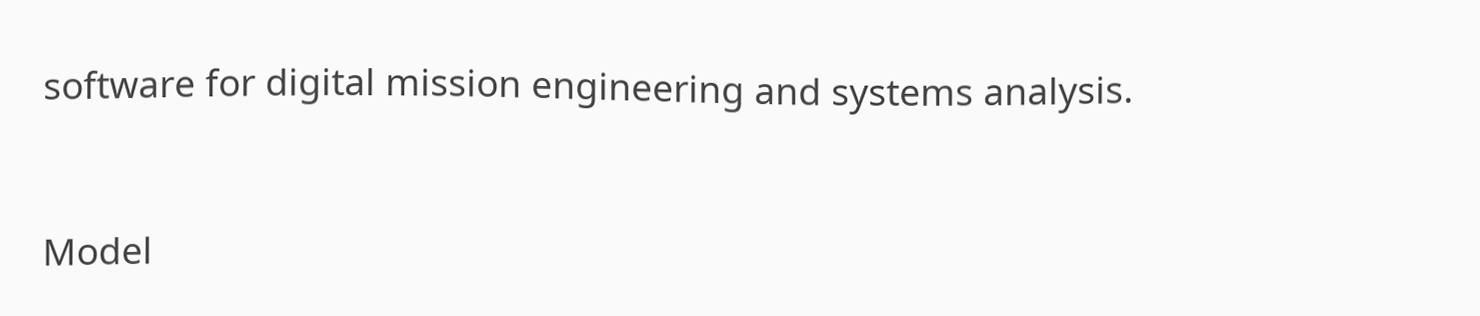software for digital mission engineering and systems analysis.


Model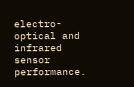electro-optical and infrared sensor performance.